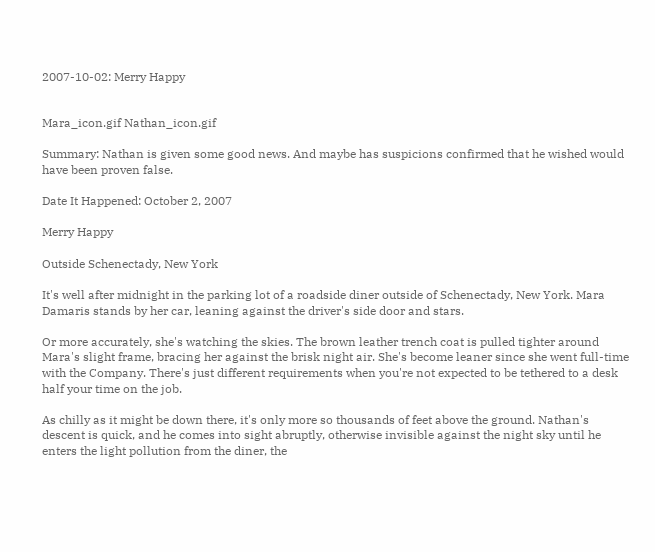2007-10-02: Merry Happy


Mara_icon.gif Nathan_icon.gif

Summary: Nathan is given some good news. And maybe has suspicions confirmed that he wished would have been proven false.

Date It Happened: October 2, 2007

Merry Happy

Outside Schenectady, New York

It's well after midnight in the parking lot of a roadside diner outside of Schenectady, New York. Mara Damaris stands by her car, leaning against the driver's side door and stars.

Or more accurately, she's watching the skies. The brown leather trench coat is pulled tighter around Mara's slight frame, bracing her against the brisk night air. She's become leaner since she went full-time with the Company. There's just different requirements when you're not expected to be tethered to a desk half your time on the job.

As chilly as it might be down there, it's only more so thousands of feet above the ground. Nathan's descent is quick, and he comes into sight abruptly, otherwise invisible against the night sky until he enters the light pollution from the diner, the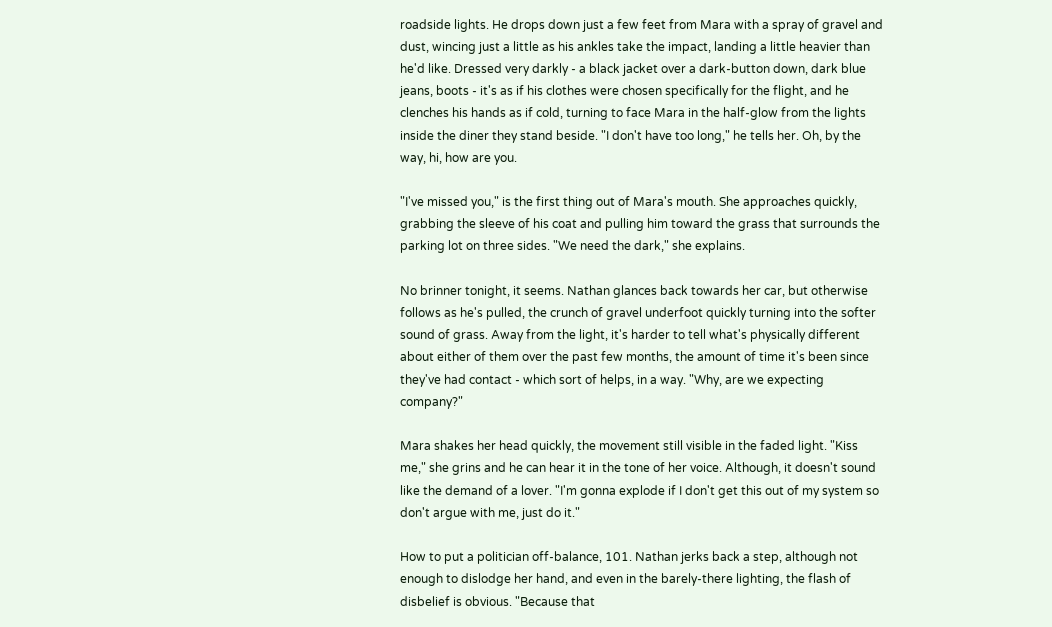roadside lights. He drops down just a few feet from Mara with a spray of gravel and dust, wincing just a little as his ankles take the impact, landing a little heavier than he'd like. Dressed very darkly - a black jacket over a dark-button down, dark blue jeans, boots - it's as if his clothes were chosen specifically for the flight, and he clenches his hands as if cold, turning to face Mara in the half-glow from the lights inside the diner they stand beside. "I don't have too long," he tells her. Oh, by the way, hi, how are you.

"I've missed you," is the first thing out of Mara's mouth. She approaches quickly, grabbing the sleeve of his coat and pulling him toward the grass that surrounds the parking lot on three sides. "We need the dark," she explains.

No brinner tonight, it seems. Nathan glances back towards her car, but otherwise follows as he's pulled, the crunch of gravel underfoot quickly turning into the softer sound of grass. Away from the light, it's harder to tell what's physically different about either of them over the past few months, the amount of time it's been since they've had contact - which sort of helps, in a way. "Why, are we expecting company?"

Mara shakes her head quickly, the movement still visible in the faded light. "Kiss me," she grins and he can hear it in the tone of her voice. Although, it doesn't sound like the demand of a lover. "I'm gonna explode if I don't get this out of my system so don't argue with me, just do it."

How to put a politician off-balance, 101. Nathan jerks back a step, although not enough to dislodge her hand, and even in the barely-there lighting, the flash of disbelief is obvious. "Because that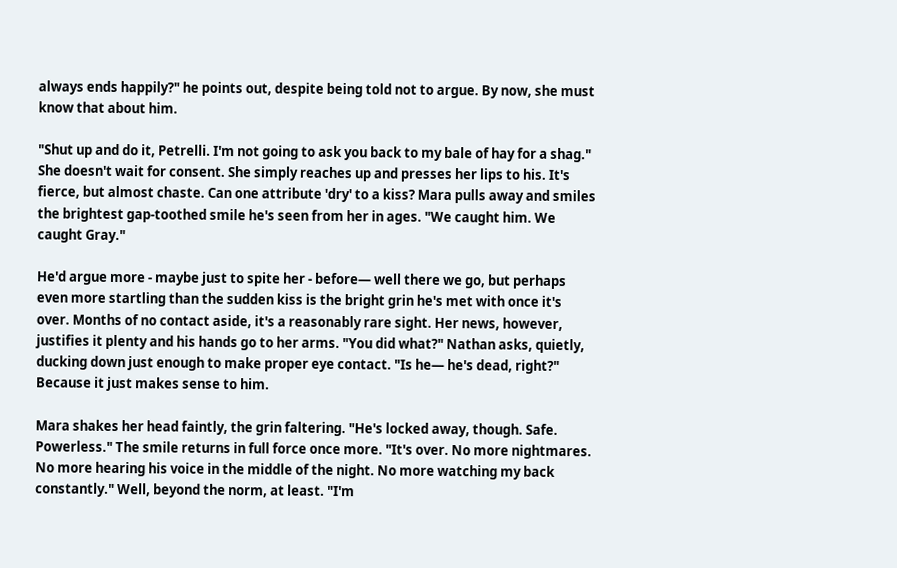always ends happily?" he points out, despite being told not to argue. By now, she must know that about him.

"Shut up and do it, Petrelli. I'm not going to ask you back to my bale of hay for a shag." She doesn't wait for consent. She simply reaches up and presses her lips to his. It's fierce, but almost chaste. Can one attribute 'dry' to a kiss? Mara pulls away and smiles the brightest gap-toothed smile he's seen from her in ages. "We caught him. We caught Gray."

He'd argue more - maybe just to spite her - before— well there we go, but perhaps even more startling than the sudden kiss is the bright grin he's met with once it's over. Months of no contact aside, it's a reasonably rare sight. Her news, however, justifies it plenty and his hands go to her arms. "You did what?" Nathan asks, quietly, ducking down just enough to make proper eye contact. "Is he— he's dead, right?" Because it just makes sense to him.

Mara shakes her head faintly, the grin faltering. "He's locked away, though. Safe. Powerless." The smile returns in full force once more. "It's over. No more nightmares. No more hearing his voice in the middle of the night. No more watching my back constantly." Well, beyond the norm, at least. "I'm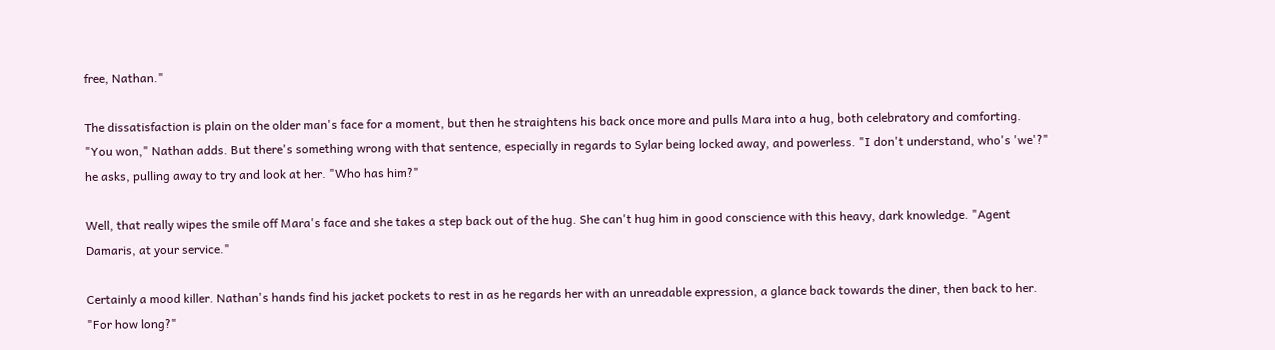free, Nathan."

The dissatisfaction is plain on the older man's face for a moment, but then he straightens his back once more and pulls Mara into a hug, both celebratory and comforting. "You won," Nathan adds. But there's something wrong with that sentence, especially in regards to Sylar being locked away, and powerless. "I don't understand, who's 'we'?" he asks, pulling away to try and look at her. "Who has him?"

Well, that really wipes the smile off Mara's face and she takes a step back out of the hug. She can't hug him in good conscience with this heavy, dark knowledge. "Agent Damaris, at your service."

Certainly a mood killer. Nathan's hands find his jacket pockets to rest in as he regards her with an unreadable expression, a glance back towards the diner, then back to her. "For how long?"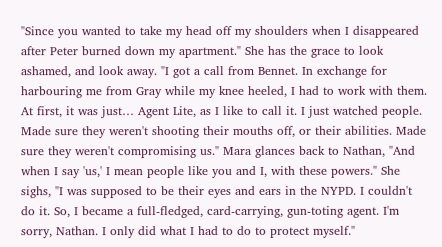"Since you wanted to take my head off my shoulders when I disappeared after Peter burned down my apartment." She has the grace to look ashamed, and look away. "I got a call from Bennet. In exchange for harbouring me from Gray while my knee heeled, I had to work with them. At first, it was just… Agent Lite, as I like to call it. I just watched people. Made sure they weren't shooting their mouths off, or their abilities. Made sure they weren't compromising us." Mara glances back to Nathan, "And when I say 'us,' I mean people like you and I, with these powers." She sighs, "I was supposed to be their eyes and ears in the NYPD. I couldn't do it. So, I became a full-fledged, card-carrying, gun-toting agent. I'm sorry, Nathan. I only did what I had to do to protect myself."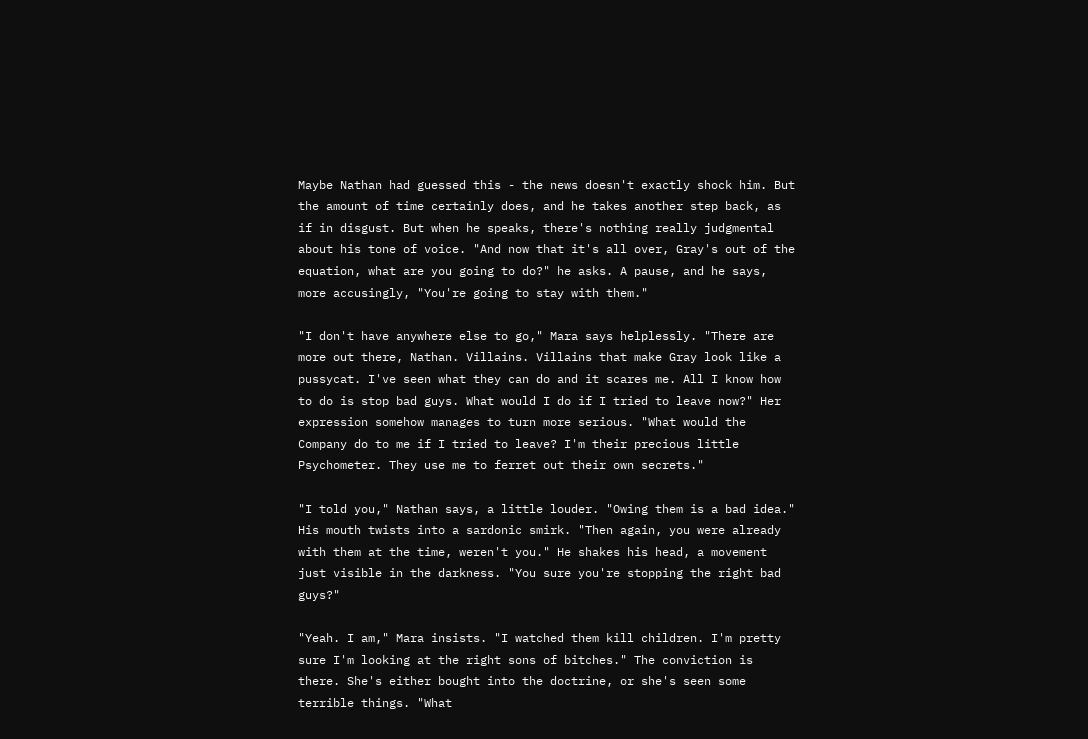Maybe Nathan had guessed this - the news doesn't exactly shock him. But the amount of time certainly does, and he takes another step back, as if in disgust. But when he speaks, there's nothing really judgmental about his tone of voice. "And now that it's all over, Gray's out of the equation, what are you going to do?" he asks. A pause, and he says, more accusingly, "You're going to stay with them."

"I don't have anywhere else to go," Mara says helplessly. "There are more out there, Nathan. Villains. Villains that make Gray look like a pussycat. I've seen what they can do and it scares me. All I know how to do is stop bad guys. What would I do if I tried to leave now?" Her expression somehow manages to turn more serious. "What would the Company do to me if I tried to leave? I'm their precious little Psychometer. They use me to ferret out their own secrets."

"I told you," Nathan says, a little louder. "Owing them is a bad idea." His mouth twists into a sardonic smirk. "Then again, you were already with them at the time, weren't you." He shakes his head, a movement just visible in the darkness. "You sure you're stopping the right bad guys?"

"Yeah. I am," Mara insists. "I watched them kill children. I'm pretty sure I'm looking at the right sons of bitches." The conviction is there. She's either bought into the doctrine, or she's seen some terrible things. "What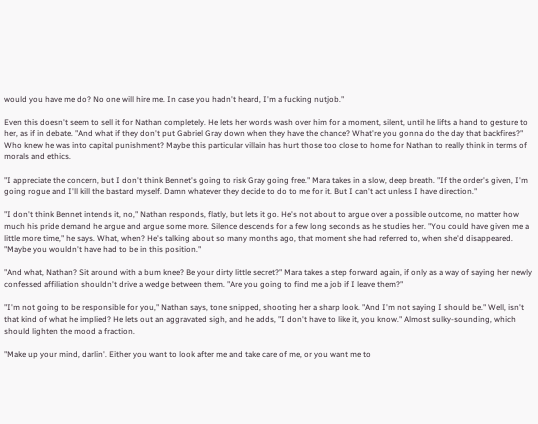would you have me do? No one will hire me. In case you hadn't heard, I'm a fucking nutjob."

Even this doesn't seem to sell it for Nathan completely. He lets her words wash over him for a moment, silent, until he lifts a hand to gesture to her, as if in debate. "And what if they don't put Gabriel Gray down when they have the chance? What're you gonna do the day that backfires?" Who knew he was into capital punishment? Maybe this particular villain has hurt those too close to home for Nathan to really think in terms of morals and ethics.

"I appreciate the concern, but I don't think Bennet's going to risk Gray going free." Mara takes in a slow, deep breath. "If the order's given, I'm going rogue and I'll kill the bastard myself. Damn whatever they decide to do to me for it. But I can't act unless I have direction."

"I don't think Bennet intends it, no," Nathan responds, flatly, but lets it go. He's not about to argue over a possible outcome, no matter how much his pride demand he argue and argue some more. Silence descends for a few long seconds as he studies her. "You could have given me a little more time," he says. What, when? He's talking about so many months ago, that moment she had referred to, when she'd disappeared. "Maybe you wouldn't have had to be in this position."

"And what, Nathan? Sit around with a bum knee? Be your dirty little secret?" Mara takes a step forward again, if only as a way of saying her newly confessed affiliation shouldn't drive a wedge between them. "Are you going to find me a job if I leave them?"

"I'm not going to be responsible for you," Nathan says, tone snipped, shooting her a sharp look. "And I'm not saying I should be." Well, isn't that kind of what he implied? He lets out an aggravated sigh, and he adds, "I don't have to like it, you know." Almost sulky-sounding, which should lighten the mood a fraction.

"Make up your mind, darlin'. Either you want to look after me and take care of me, or you want me to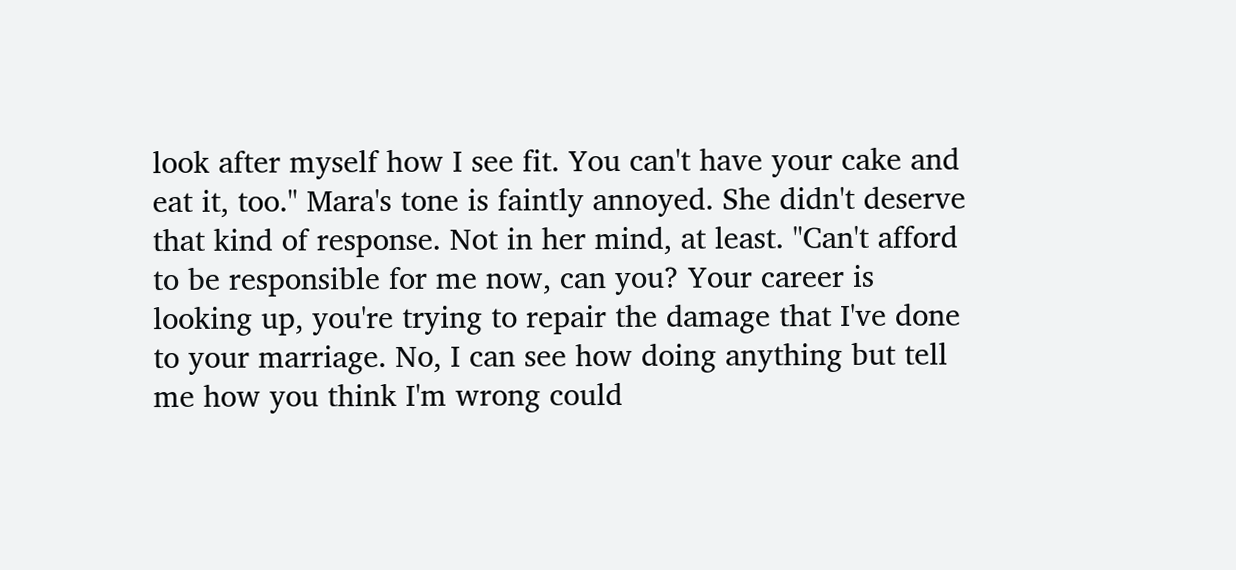look after myself how I see fit. You can't have your cake and eat it, too." Mara's tone is faintly annoyed. She didn't deserve that kind of response. Not in her mind, at least. "Can't afford to be responsible for me now, can you? Your career is looking up, you're trying to repair the damage that I've done to your marriage. No, I can see how doing anything but tell me how you think I'm wrong could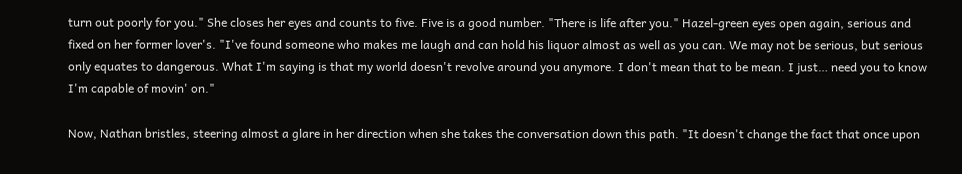turn out poorly for you." She closes her eyes and counts to five. Five is a good number. "There is life after you." Hazel-green eyes open again, serious and fixed on her former lover's. "I've found someone who makes me laugh and can hold his liquor almost as well as you can. We may not be serious, but serious only equates to dangerous. What I'm saying is that my world doesn't revolve around you anymore. I don't mean that to be mean. I just… need you to know I'm capable of movin' on."

Now, Nathan bristles, steering almost a glare in her direction when she takes the conversation down this path. "It doesn't change the fact that once upon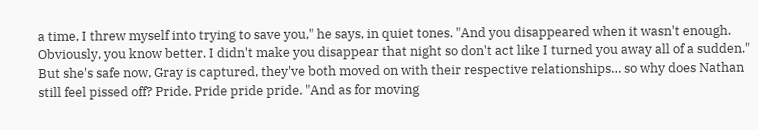a time, I threw myself into trying to save you," he says, in quiet tones. "And you disappeared when it wasn't enough. Obviously, you know better. I didn't make you disappear that night so don't act like I turned you away all of a sudden." But she's safe now, Gray is captured, they've both moved on with their respective relationships… so why does Nathan still feel pissed off? Pride. Pride pride pride. "And as for moving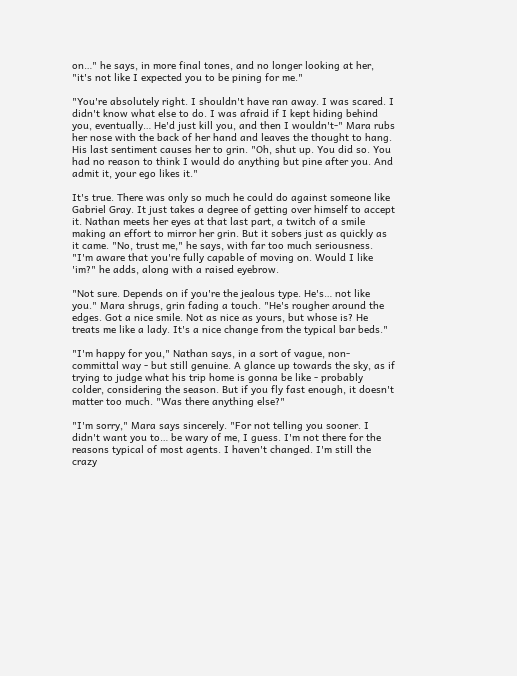on…" he says, in more final tones, and no longer looking at her, "it's not like I expected you to be pining for me."

"You're absolutely right. I shouldn't have ran away. I was scared. I didn't know what else to do. I was afraid if I kept hiding behind you, eventually… He'd just kill you, and then I wouldn't-" Mara rubs her nose with the back of her hand and leaves the thought to hang. His last sentiment causes her to grin. "Oh, shut up. You did so. You had no reason to think I would do anything but pine after you. And admit it, your ego likes it."

It's true. There was only so much he could do against someone like Gabriel Gray. It just takes a degree of getting over himself to accept it. Nathan meets her eyes at that last part, a twitch of a smile making an effort to mirror her grin. But it sobers just as quickly as it came. "No, trust me," he says, with far too much seriousness. "I'm aware that you're fully capable of moving on. Would I like 'im?" he adds, along with a raised eyebrow.

"Not sure. Depends on if you're the jealous type. He's… not like you." Mara shrugs, grin fading a touch. "He's rougher around the edges. Got a nice smile. Not as nice as yours, but whose is? He treats me like a lady. It's a nice change from the typical bar beds."

"I'm happy for you," Nathan says, in a sort of vague, non-committal way - but still genuine. A glance up towards the sky, as if trying to judge what his trip home is gonna be like - probably colder, considering the season. But if you fly fast enough, it doesn't matter too much. "Was there anything else?"

"I'm sorry," Mara says sincerely. "For not telling you sooner. I didn't want you to… be wary of me, I guess. I'm not there for the reasons typical of most agents. I haven't changed. I'm still the crazy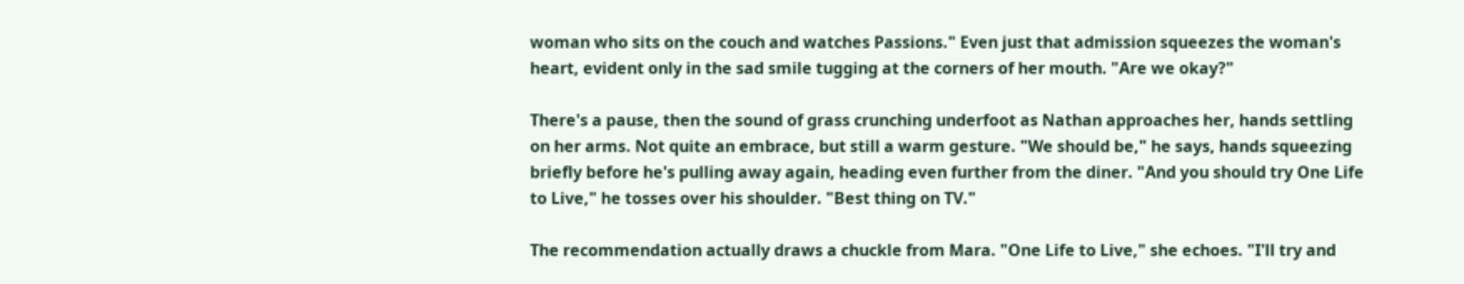woman who sits on the couch and watches Passions." Even just that admission squeezes the woman's heart, evident only in the sad smile tugging at the corners of her mouth. "Are we okay?"

There's a pause, then the sound of grass crunching underfoot as Nathan approaches her, hands settling on her arms. Not quite an embrace, but still a warm gesture. "We should be," he says, hands squeezing briefly before he's pulling away again, heading even further from the diner. "And you should try One Life to Live," he tosses over his shoulder. "Best thing on TV."

The recommendation actually draws a chuckle from Mara. "One Life to Live," she echoes. "I'll try and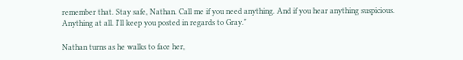remember that. Stay safe, Nathan. Call me if you need anything. And if you hear anything suspicious. Anything at all. I'll keep you posted in regards to Gray."

Nathan turns as he walks to face her,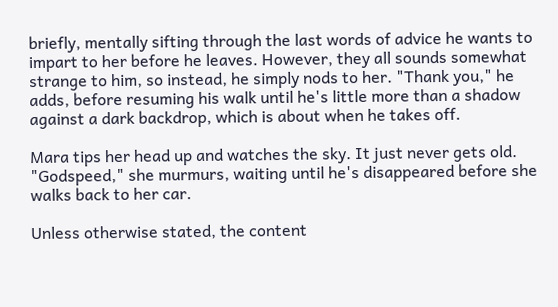briefly, mentally sifting through the last words of advice he wants to impart to her before he leaves. However, they all sounds somewhat strange to him, so instead, he simply nods to her. "Thank you," he adds, before resuming his walk until he's little more than a shadow against a dark backdrop, which is about when he takes off.

Mara tips her head up and watches the sky. It just never gets old. "Godspeed," she murmurs, waiting until he's disappeared before she walks back to her car.

Unless otherwise stated, the content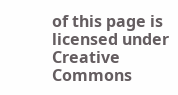of this page is licensed under Creative Commons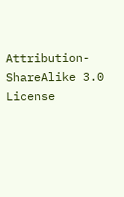Attribution-ShareAlike 3.0 License